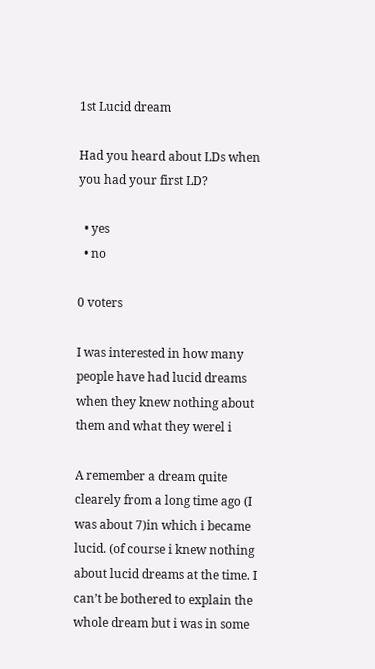1st Lucid dream

Had you heard about LDs when you had your first LD?

  • yes
  • no

0 voters

I was interested in how many people have had lucid dreams when they knew nothing about them and what they werel i

A remember a dream quite clearely from a long time ago (I was about 7)in which i became lucid. (of course i knew nothing about lucid dreams at the time. I can’t be bothered to explain the whole dream but i was in some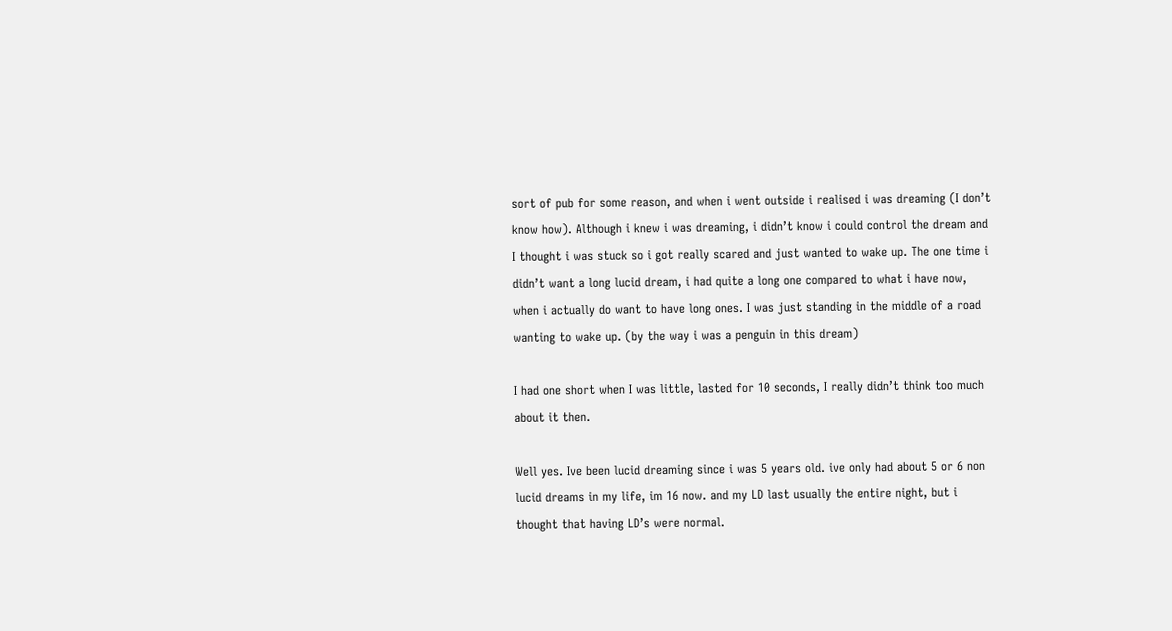sort of pub for some reason, and when i went outside i realised i was dreaming (I don’t know how). Although i knew i was dreaming, i didn’t know i could control the dream and I thought i was stuck so i got really scared and just wanted to wake up. The one time i didn’t want a long lucid dream, i had quite a long one compared to what i have now, when i actually do want to have long ones. I was just standing in the middle of a road wanting to wake up. (by the way i was a penguin in this dream)

I had one short when I was little, lasted for 10 seconds, I really didn’t think too much about it then.

Well yes. Ive been lucid dreaming since i was 5 years old. ive only had about 5 or 6 non lucid dreams in my life, im 16 now. and my LD last usually the entire night, but i thought that having LD’s were normal.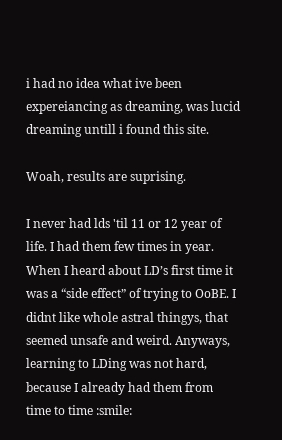i had no idea what ive been expereiancing as dreaming, was lucid dreaming untill i found this site.

Woah, results are suprising.

I never had lds 'til 11 or 12 year of life. I had them few times in year. When I heard about LD’s first time it was a “side effect” of trying to OoBE. I didnt like whole astral thingys, that seemed unsafe and weird. Anyways, learning to LDing was not hard, because I already had them from time to time :smile: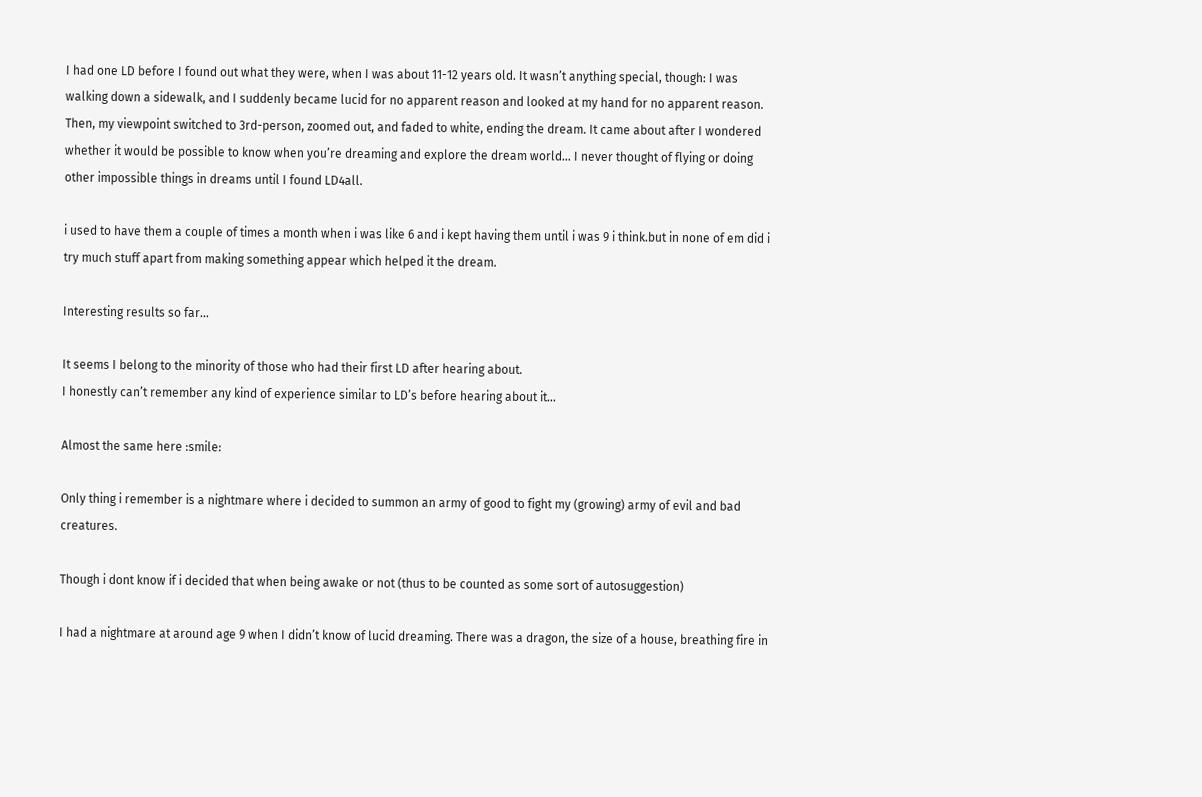I had one LD before I found out what they were, when I was about 11-12 years old. It wasn’t anything special, though: I was walking down a sidewalk, and I suddenly became lucid for no apparent reason and looked at my hand for no apparent reason. Then, my viewpoint switched to 3rd-person, zoomed out, and faded to white, ending the dream. It came about after I wondered whether it would be possible to know when you’re dreaming and explore the dream world… I never thought of flying or doing other impossible things in dreams until I found LD4all.

i used to have them a couple of times a month when i was like 6 and i kept having them until i was 9 i think.but in none of em did i try much stuff apart from making something appear which helped it the dream.

Interesting results so far…

It seems I belong to the minority of those who had their first LD after hearing about.
I honestly can’t remember any kind of experience similar to LD’s before hearing about it…

Almost the same here :smile:

Only thing i remember is a nightmare where i decided to summon an army of good to fight my (growing) army of evil and bad creatures.

Though i dont know if i decided that when being awake or not (thus to be counted as some sort of autosuggestion)

I had a nightmare at around age 9 when I didn’t know of lucid dreaming. There was a dragon, the size of a house, breathing fire in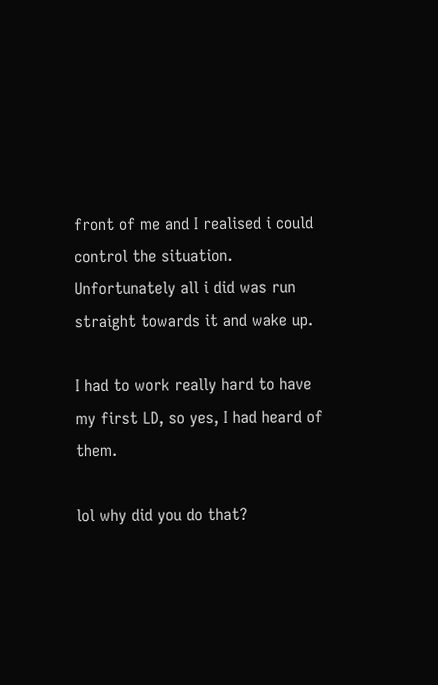front of me and I realised i could control the situation. Unfortunately all i did was run straight towards it and wake up.

I had to work really hard to have my first LD, so yes, I had heard of them.

lol why did you do that?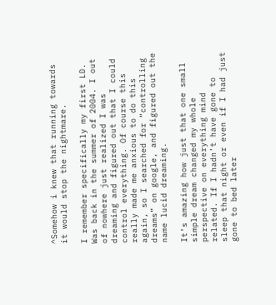^Somehow i knew that running towards it would stop the nightmare.

I remember specifically my first LD. Was back in the summer of 2004. I out of nowhere just realized I was dreaming and figured out that I could control everything. Of course this really made me anxious to do this again, so I searched for “controlling dreams” on google, and figured out the name lucid dreaming.

It’s amazing how just that one small simple dream changed my whole perspective on everything mind related. If I hadn’t have gone to sleep that night or even if I had just gone to bed later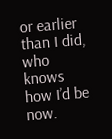or earlier than I did, who knows how I’d be now.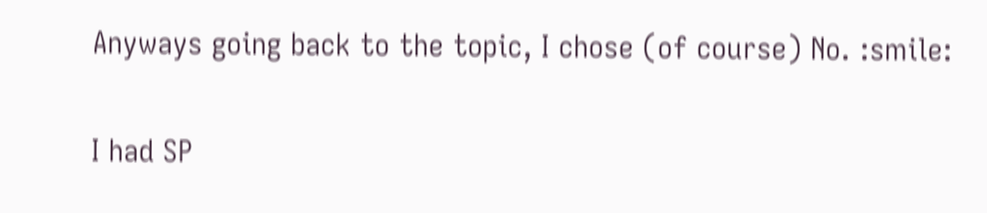Anyways going back to the topic, I chose (of course) No. :smile:

I had SP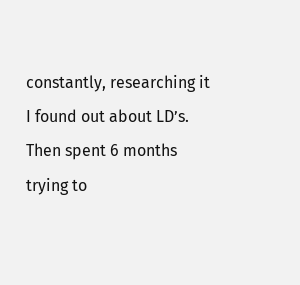constantly, researching it I found out about LD’s. Then spent 6 months trying to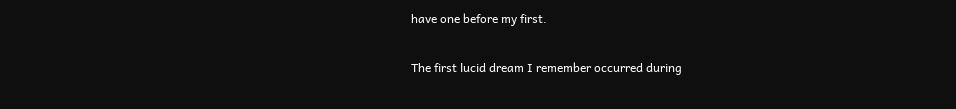have one before my first.

The first lucid dream I remember occurred during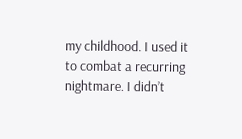my childhood. I used it to combat a recurring nightmare. I didn’t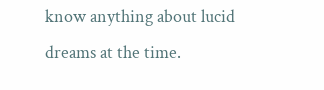know anything about lucid dreams at the time.